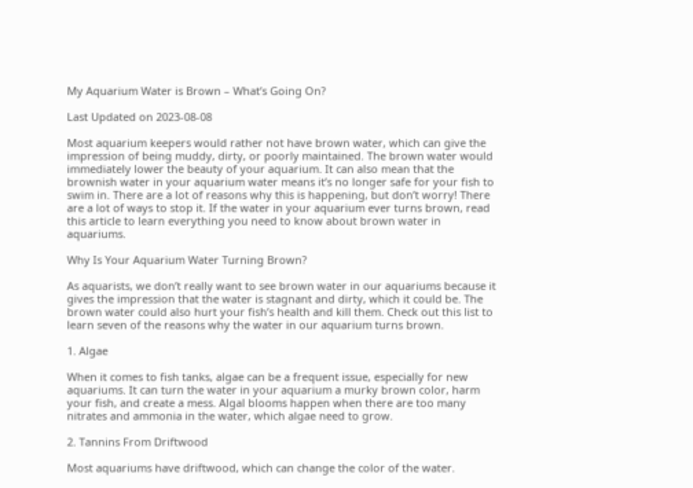My Aquarium Water is Brown – What’s Going On?

Last Updated on 2023-08-08

Most aquarium keepers would rather not have brown water, which can give the impression of being muddy, dirty, or poorly maintained. The brown water would immediately lower the beauty of your aquarium. It can also mean that the brownish water in your aquarium water means it’s no longer safe for your fish to swim in. There are a lot of reasons why this is happening, but don’t worry! There are a lot of ways to stop it. If the water in your aquarium ever turns brown, read this article to learn everything you need to know about brown water in aquariums.

Why Is Your Aquarium Water Turning Brown?

As aquarists, we don’t really want to see brown water in our aquariums because it gives the impression that the water is stagnant and dirty, which it could be. The brown water could also hurt your fish’s health and kill them. Check out this list to learn seven of the reasons why the water in our aquarium turns brown.

1. Algae

When it comes to fish tanks, algae can be a frequent issue, especially for new aquariums. It can turn the water in your aquarium a murky brown color, harm your fish, and create a mess. Algal blooms happen when there are too many nitrates and ammonia in the water, which algae need to grow.

2. Tannins From Driftwood

Most aquariums have driftwood, which can change the color of the water.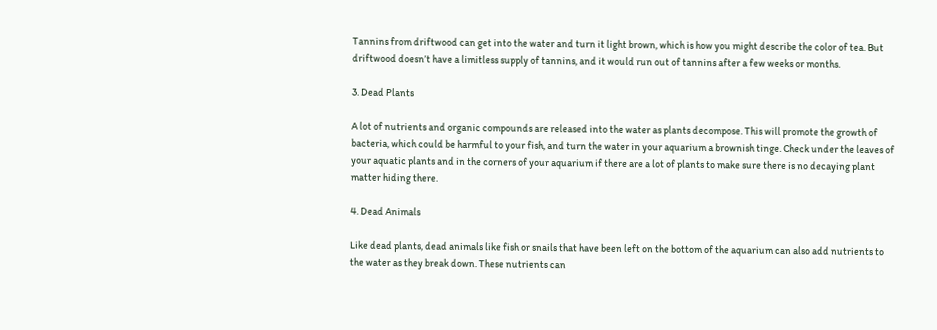Tannins from driftwood can get into the water and turn it light brown, which is how you might describe the color of tea. But driftwood doesn’t have a limitless supply of tannins, and it would run out of tannins after a few weeks or months.

3. Dead Plants

A lot of nutrients and organic compounds are released into the water as plants decompose. This will promote the growth of bacteria, which could be harmful to your fish, and turn the water in your aquarium a brownish tinge. Check under the leaves of your aquatic plants and in the corners of your aquarium if there are a lot of plants to make sure there is no decaying plant matter hiding there.

4. Dead Animals

Like dead plants, dead animals like fish or snails that have been left on the bottom of the aquarium can also add nutrients to the water as they break down. These nutrients can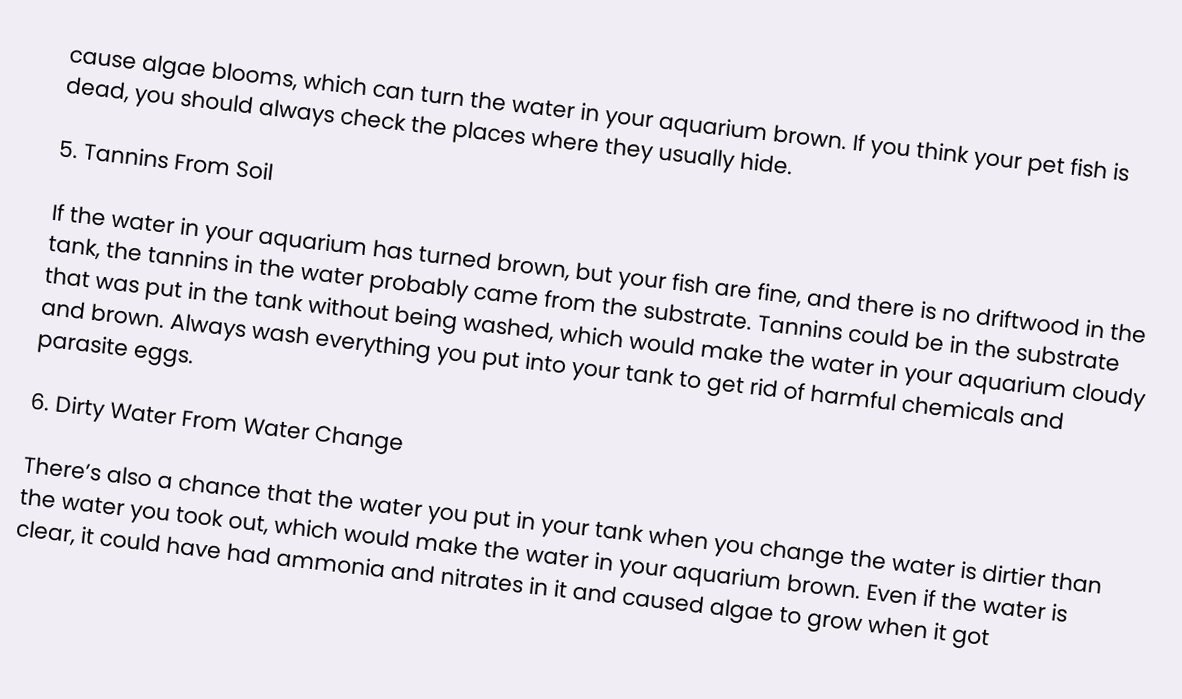cause algae blooms, which can turn the water in your aquarium brown. If you think your pet fish is dead, you should always check the places where they usually hide.

5. Tannins From Soil

If the water in your aquarium has turned brown, but your fish are fine, and there is no driftwood in the tank, the tannins in the water probably came from the substrate. Tannins could be in the substrate that was put in the tank without being washed, which would make the water in your aquarium cloudy and brown. Always wash everything you put into your tank to get rid of harmful chemicals and parasite eggs.

6. Dirty Water From Water Change

There’s also a chance that the water you put in your tank when you change the water is dirtier than the water you took out, which would make the water in your aquarium brown. Even if the water is clear, it could have had ammonia and nitrates in it and caused algae to grow when it got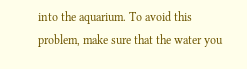into the aquarium. To avoid this problem, make sure that the water you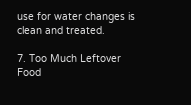use for water changes is clean and treated.

7. Too Much Leftover Food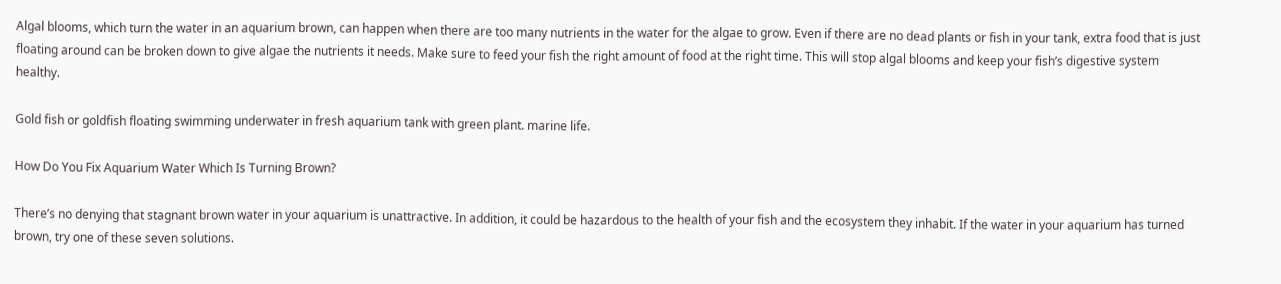Algal blooms, which turn the water in an aquarium brown, can happen when there are too many nutrients in the water for the algae to grow. Even if there are no dead plants or fish in your tank, extra food that is just floating around can be broken down to give algae the nutrients it needs. Make sure to feed your fish the right amount of food at the right time. This will stop algal blooms and keep your fish’s digestive system healthy.

Gold fish or goldfish floating swimming underwater in fresh aquarium tank with green plant. marine life.

How Do You Fix Aquarium Water Which Is Turning Brown?

There’s no denying that stagnant brown water in your aquarium is unattractive. In addition, it could be hazardous to the health of your fish and the ecosystem they inhabit. If the water in your aquarium has turned brown, try one of these seven solutions.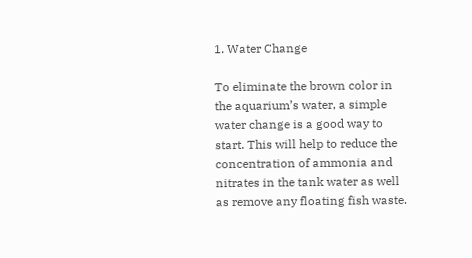1. Water Change

To eliminate the brown color in the aquarium’s water, a simple water change is a good way to start. This will help to reduce the concentration of ammonia and nitrates in the tank water as well as remove any floating fish waste.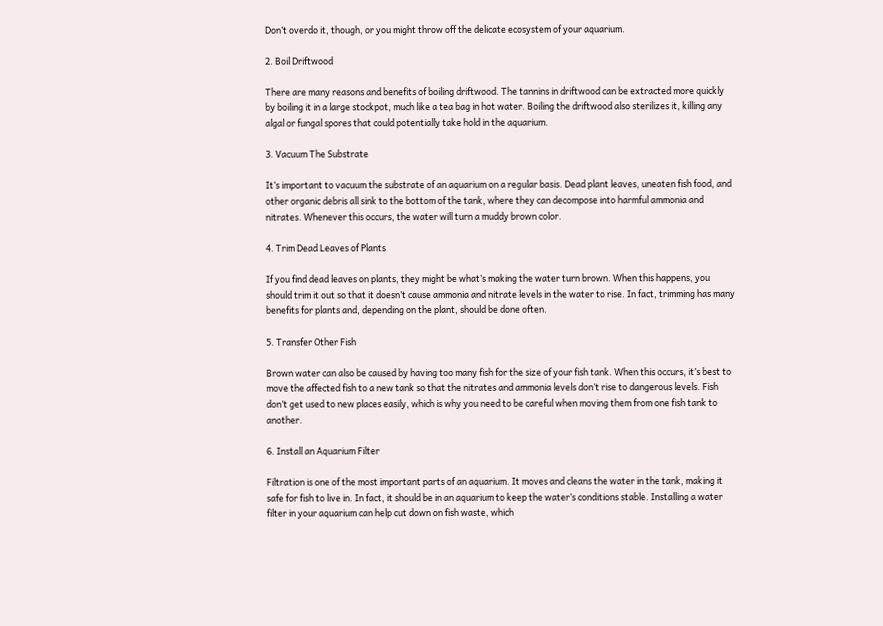Don’t overdo it, though, or you might throw off the delicate ecosystem of your aquarium.

2. Boil Driftwood

There are many reasons and benefits of boiling driftwood. The tannins in driftwood can be extracted more quickly by boiling it in a large stockpot, much like a tea bag in hot water. Boiling the driftwood also sterilizes it, killing any algal or fungal spores that could potentially take hold in the aquarium.

3. Vacuum The Substrate

It’s important to vacuum the substrate of an aquarium on a regular basis. Dead plant leaves, uneaten fish food, and other organic debris all sink to the bottom of the tank, where they can decompose into harmful ammonia and nitrates. Whenever this occurs, the water will turn a muddy brown color.

4. Trim Dead Leaves of Plants

If you find dead leaves on plants, they might be what’s making the water turn brown. When this happens, you should trim it out so that it doesn’t cause ammonia and nitrate levels in the water to rise. In fact, trimming has many benefits for plants and, depending on the plant, should be done often.

5. Transfer Other Fish

Brown water can also be caused by having too many fish for the size of your fish tank. When this occurs, it’s best to move the affected fish to a new tank so that the nitrates and ammonia levels don’t rise to dangerous levels. Fish don’t get used to new places easily, which is why you need to be careful when moving them from one fish tank to another.

6. Install an Aquarium Filter

Filtration is one of the most important parts of an aquarium. It moves and cleans the water in the tank, making it safe for fish to live in. In fact, it should be in an aquarium to keep the water’s conditions stable. Installing a water filter in your aquarium can help cut down on fish waste, which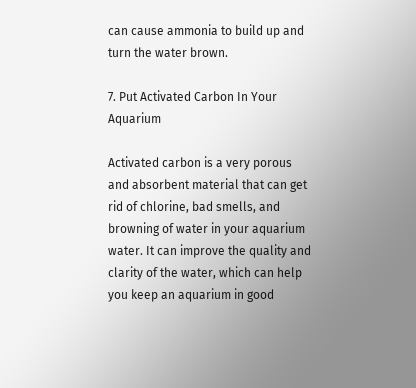can cause ammonia to build up and turn the water brown.

7. Put Activated Carbon In Your Aquarium

Activated carbon is a very porous and absorbent material that can get rid of chlorine, bad smells, and browning of water in your aquarium water. It can improve the quality and clarity of the water, which can help you keep an aquarium in good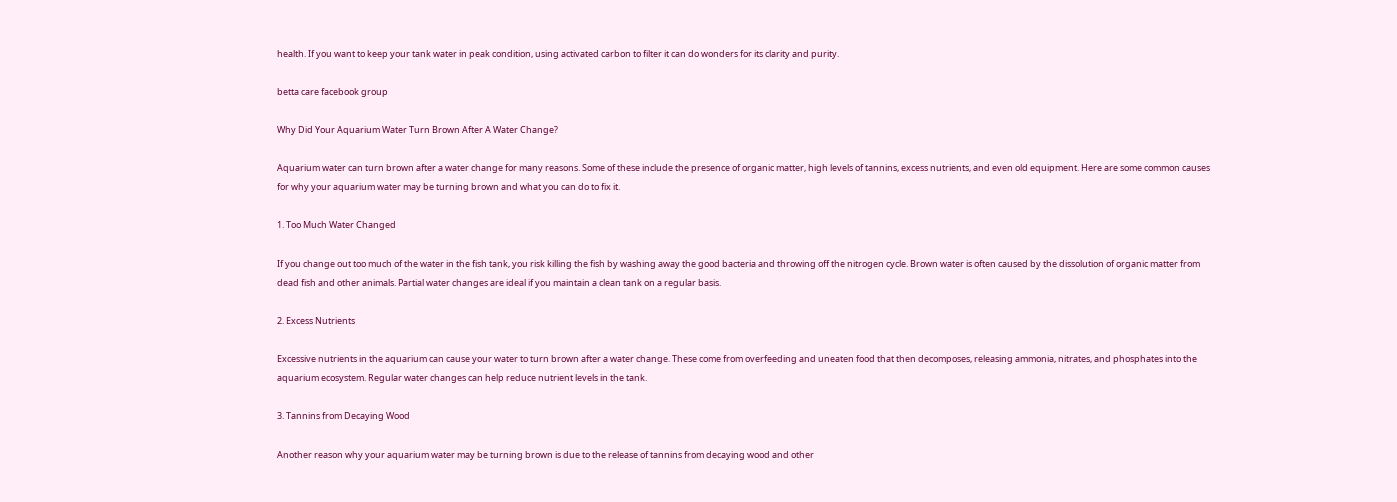health. If you want to keep your tank water in peak condition, using activated carbon to filter it can do wonders for its clarity and purity.

betta care facebook group

Why Did Your Aquarium Water Turn Brown After A Water Change?

Aquarium water can turn brown after a water change for many reasons. Some of these include the presence of organic matter, high levels of tannins, excess nutrients, and even old equipment. Here are some common causes for why your aquarium water may be turning brown and what you can do to fix it.

1. Too Much Water Changed

If you change out too much of the water in the fish tank, you risk killing the fish by washing away the good bacteria and throwing off the nitrogen cycle. Brown water is often caused by the dissolution of organic matter from dead fish and other animals. Partial water changes are ideal if you maintain a clean tank on a regular basis.

2. Excess Nutrients

Excessive nutrients in the aquarium can cause your water to turn brown after a water change. These come from overfeeding and uneaten food that then decomposes, releasing ammonia, nitrates, and phosphates into the aquarium ecosystem. Regular water changes can help reduce nutrient levels in the tank.

3. Tannins from Decaying Wood

Another reason why your aquarium water may be turning brown is due to the release of tannins from decaying wood and other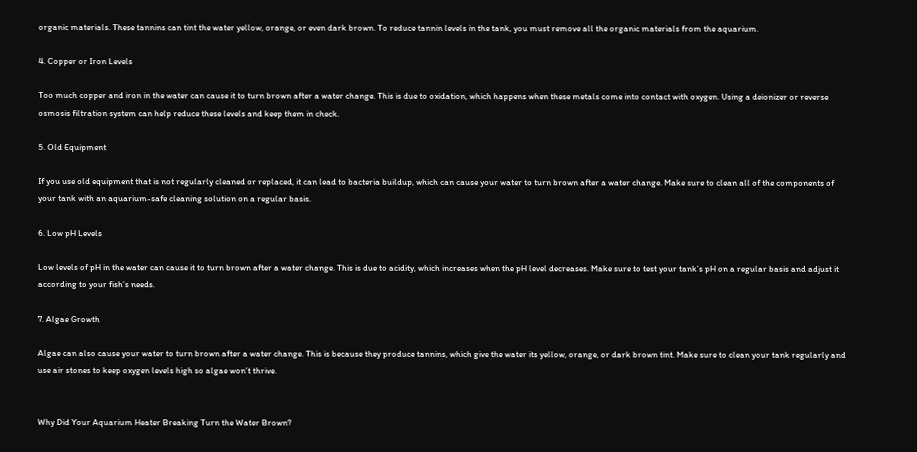organic materials. These tannins can tint the water yellow, orange, or even dark brown. To reduce tannin levels in the tank, you must remove all the organic materials from the aquarium.

4. Copper or Iron Levels

Too much copper and iron in the water can cause it to turn brown after a water change. This is due to oxidation, which happens when these metals come into contact with oxygen. Using a deionizer or reverse osmosis filtration system can help reduce these levels and keep them in check.

5. Old Equipment

If you use old equipment that is not regularly cleaned or replaced, it can lead to bacteria buildup, which can cause your water to turn brown after a water change. Make sure to clean all of the components of your tank with an aquarium-safe cleaning solution on a regular basis.

6. Low pH Levels

Low levels of pH in the water can cause it to turn brown after a water change. This is due to acidity, which increases when the pH level decreases. Make sure to test your tank’s pH on a regular basis and adjust it according to your fish’s needs.

7. Algae Growth

Algae can also cause your water to turn brown after a water change. This is because they produce tannins, which give the water its yellow, orange, or dark brown tint. Make sure to clean your tank regularly and use air stones to keep oxygen levels high so algae won’t thrive.


Why Did Your Aquarium Heater Breaking Turn the Water Brown?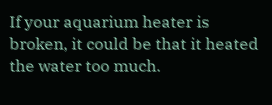If your aquarium heater is broken, it could be that it heated the water too much.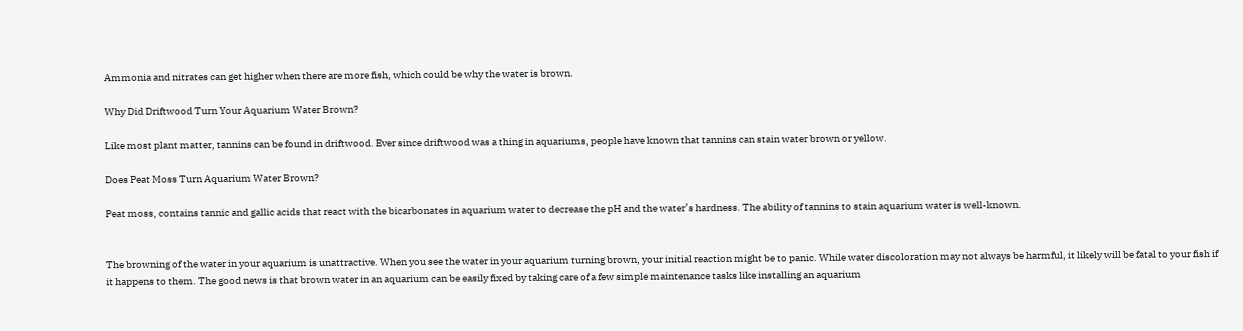Ammonia and nitrates can get higher when there are more fish, which could be why the water is brown.

Why Did Driftwood Turn Your Aquarium Water Brown?

Like most plant matter, tannins can be found in driftwood. Ever since driftwood was a thing in aquariums, people have known that tannins can stain water brown or yellow.

Does Peat Moss Turn Aquarium Water Brown?

Peat moss, contains tannic and gallic acids that react with the bicarbonates in aquarium water to decrease the pH and the water’s hardness. The ability of tannins to stain aquarium water is well-known.


The browning of the water in your aquarium is unattractive. When you see the water in your aquarium turning brown, your initial reaction might be to panic. While water discoloration may not always be harmful, it likely will be fatal to your fish if it happens to them. The good news is that brown water in an aquarium can be easily fixed by taking care of a few simple maintenance tasks like installing an aquarium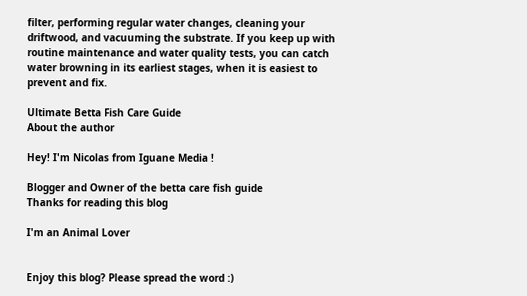filter, performing regular water changes, cleaning your driftwood, and vacuuming the substrate. If you keep up with routine maintenance and water quality tests, you can catch water browning in its earliest stages, when it is easiest to prevent and fix.

Ultimate Betta Fish Care Guide
About the author

Hey! I'm Nicolas from Iguane Media !

Blogger and Owner of the betta care fish guide
Thanks for reading this blog

I'm an Animal Lover


Enjoy this blog? Please spread the word :)